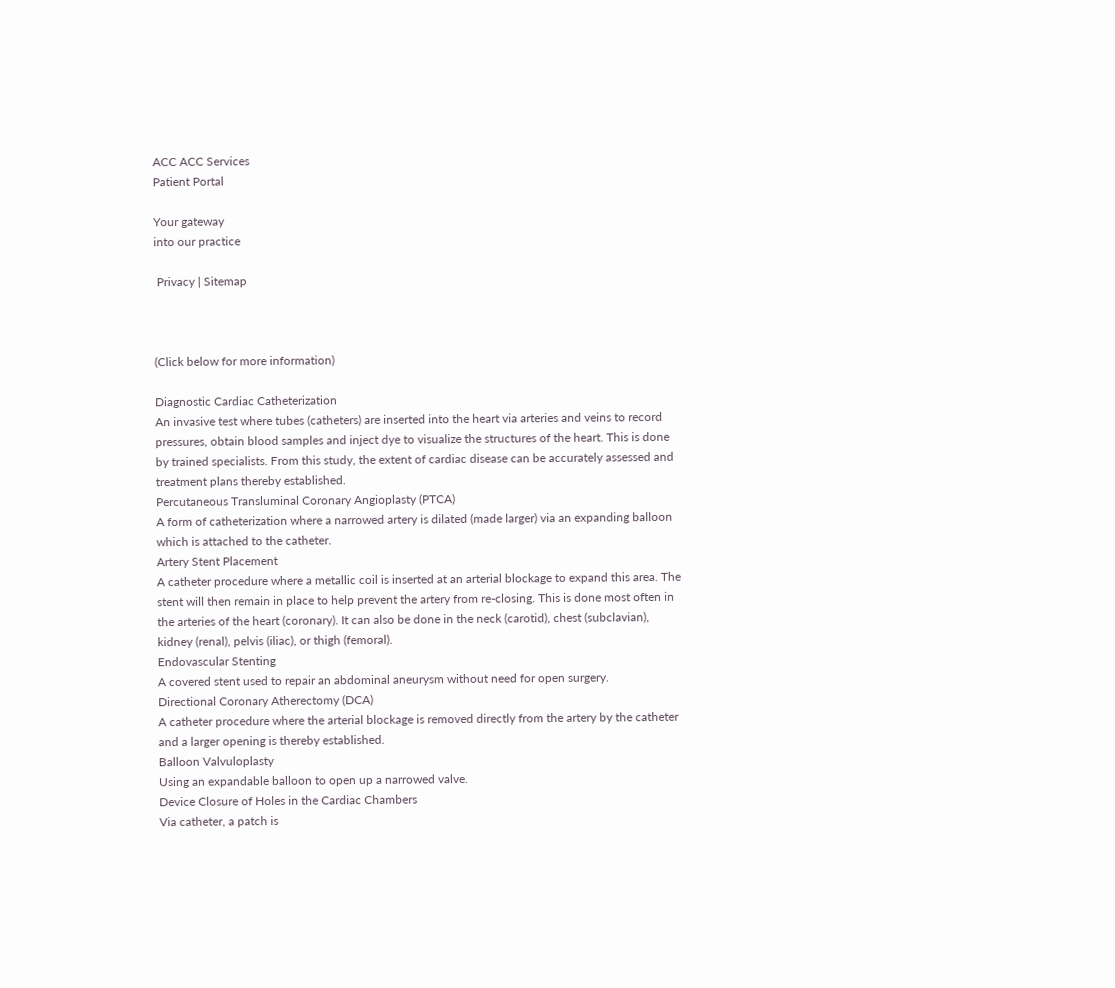ACC ACC Services
Patient Portal

Your gateway
into our practice

 Privacy | Sitemap



(Click below for more information)

Diagnostic Cardiac Catheterization
An invasive test where tubes (catheters) are inserted into the heart via arteries and veins to record pressures, obtain blood samples and inject dye to visualize the structures of the heart. This is done by trained specialists. From this study, the extent of cardiac disease can be accurately assessed and treatment plans thereby established.
Percutaneous Transluminal Coronary Angioplasty (PTCA)
A form of catheterization where a narrowed artery is dilated (made larger) via an expanding balloon which is attached to the catheter.
Artery Stent Placement
A catheter procedure where a metallic coil is inserted at an arterial blockage to expand this area. The stent will then remain in place to help prevent the artery from re-closing. This is done most often in the arteries of the heart (coronary). It can also be done in the neck (carotid), chest (subclavian), kidney (renal), pelvis (iliac), or thigh (femoral).
Endovascular Stenting
A covered stent used to repair an abdominal aneurysm without need for open surgery.
Directional Coronary Atherectomy (DCA)
A catheter procedure where the arterial blockage is removed directly from the artery by the catheter and a larger opening is thereby established.
Balloon Valvuloplasty
Using an expandable balloon to open up a narrowed valve.
Device Closure of Holes in the Cardiac Chambers
Via catheter, a patch is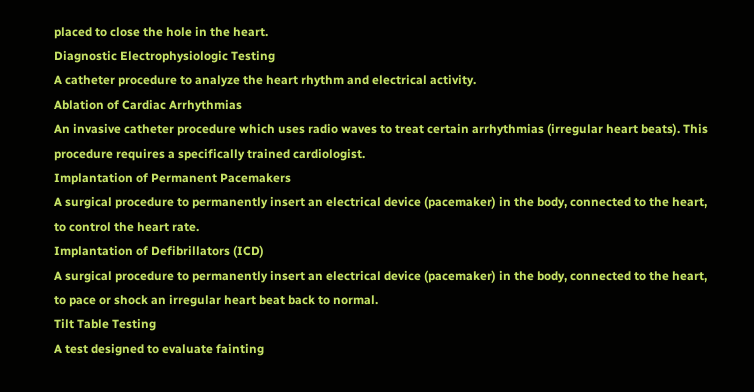placed to close the hole in the heart.
Diagnostic Electrophysiologic Testing
A catheter procedure to analyze the heart rhythm and electrical activity.
Ablation of Cardiac Arrhythmias
An invasive catheter procedure which uses radio waves to treat certain arrhythmias (irregular heart beats). This procedure requires a specifically trained cardiologist.
Implantation of Permanent Pacemakers
A surgical procedure to permanently insert an electrical device (pacemaker) in the body, connected to the heart, to control the heart rate.
Implantation of Defibrillators (ICD)
A surgical procedure to permanently insert an electrical device (pacemaker) in the body, connected to the heart, to pace or shock an irregular heart beat back to normal.
Tilt Table Testing
A test designed to evaluate fainting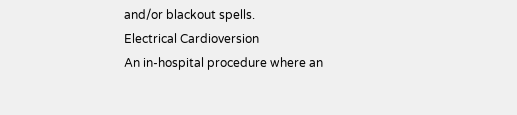and/or blackout spells.
Electrical Cardioversion
An in-hospital procedure where an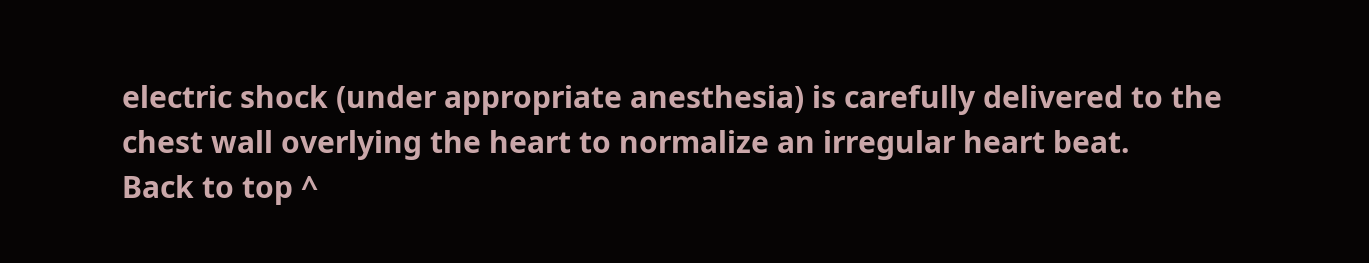electric shock (under appropriate anesthesia) is carefully delivered to the chest wall overlying the heart to normalize an irregular heart beat.
Back to top ^